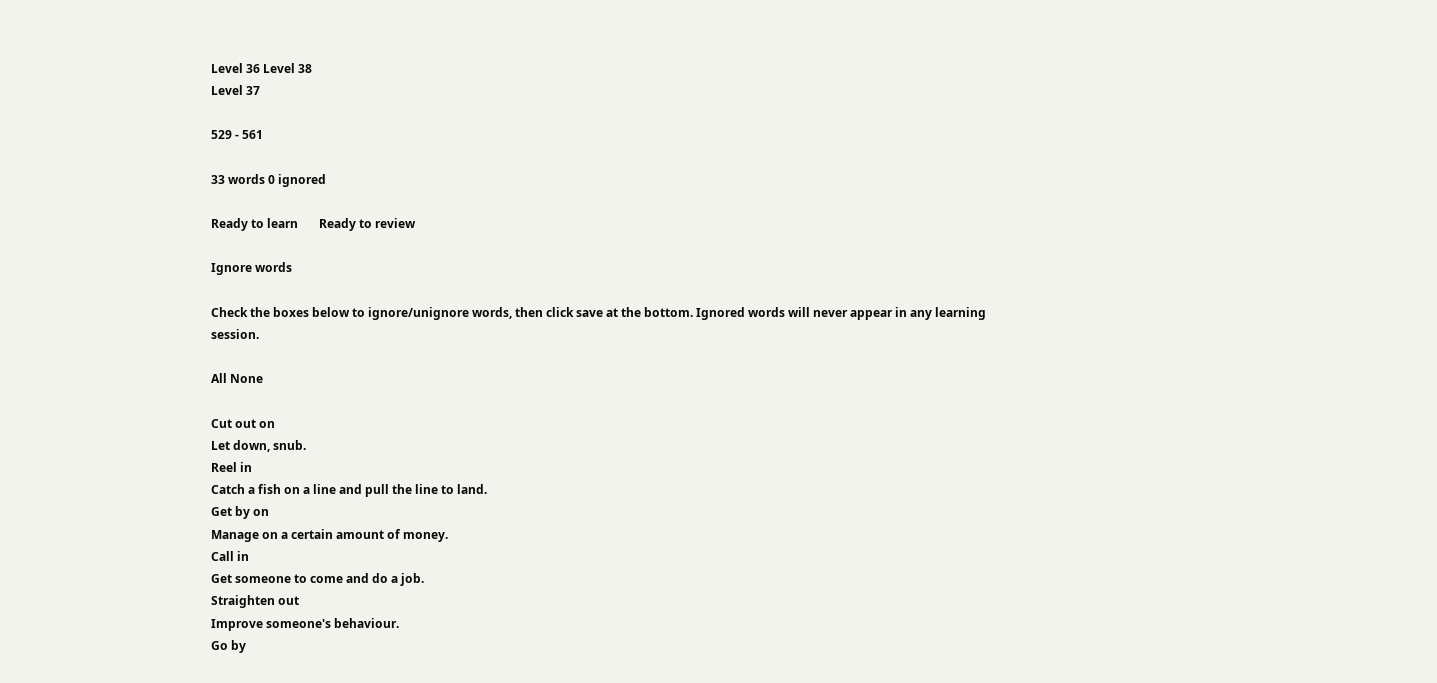Level 36 Level 38
Level 37

529 - 561

33 words 0 ignored

Ready to learn       Ready to review

Ignore words

Check the boxes below to ignore/unignore words, then click save at the bottom. Ignored words will never appear in any learning session.

All None

Cut out on
Let down, snub.
Reel in
Catch a fish on a line and pull the line to land.
Get by on
Manage on a certain amount of money.
Call in
Get someone to come and do a job.
Straighten out
Improve someone's behaviour.
Go by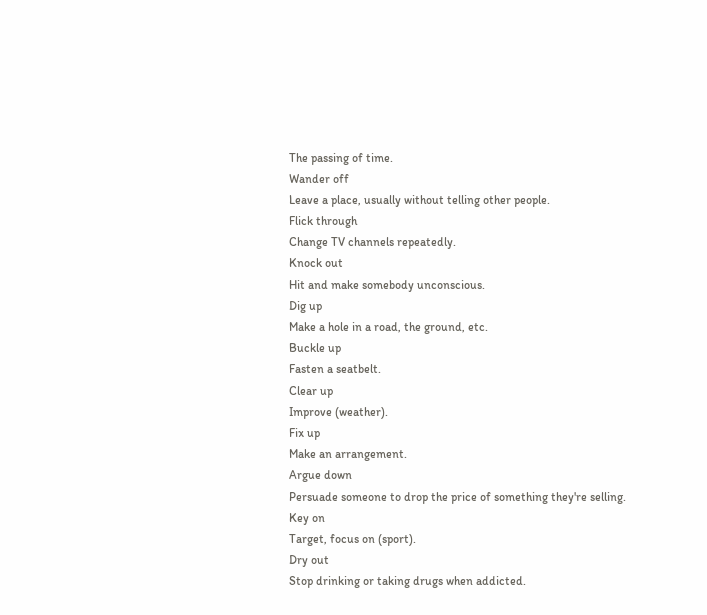The passing of time.
Wander off
Leave a place, usually without telling other people.
Flick through
Change TV channels repeatedly.
Knock out
Hit and make somebody unconscious.
Dig up
Make a hole in a road, the ground, etc.
Buckle up
Fasten a seatbelt.
Clear up
Improve (weather).
Fix up
Make an arrangement.
Argue down
Persuade someone to drop the price of something they're selling.
Key on
Target, focus on (sport).
Dry out
Stop drinking or taking drugs when addicted.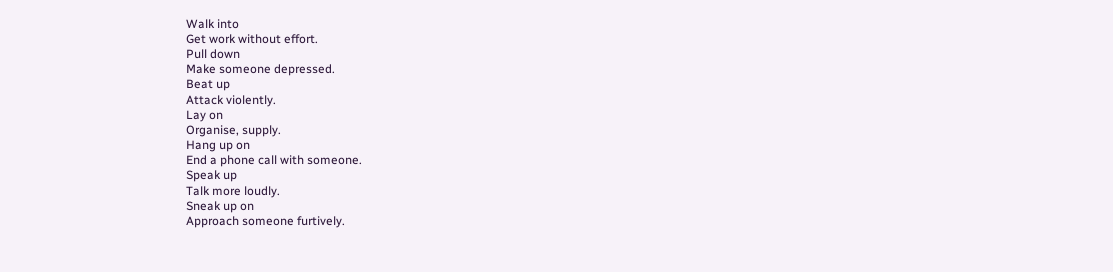Walk into
Get work without effort.
Pull down
Make someone depressed.
Beat up
Attack violently.
Lay on
Organise, supply.
Hang up on
End a phone call with someone.
Speak up
Talk more loudly.
Sneak up on
Approach someone furtively.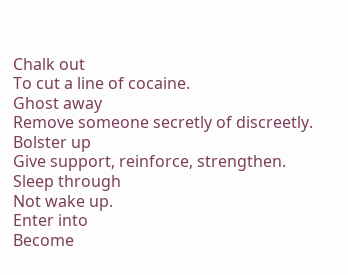Chalk out
To cut a line of cocaine.
Ghost away
Remove someone secretly of discreetly.
Bolster up
Give support, reinforce, strengthen.
Sleep through
Not wake up.
Enter into
Become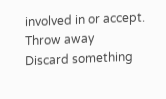involved in or accept.
Throw away
Discard something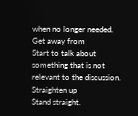when no longer needed.
Get away from
Start to talk about something that is not relevant to the discussion.
Straighten up
Stand straight.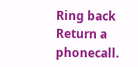Ring back
Return a phonecall.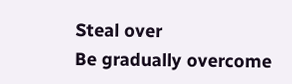Steal over
Be gradually overcome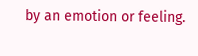by an emotion or feeling.